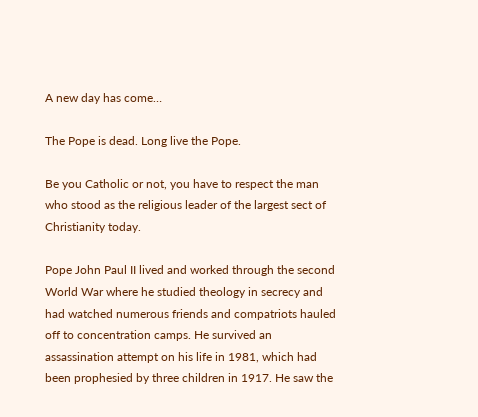A new day has come…

The Pope is dead. Long live the Pope.

Be you Catholic or not, you have to respect the man who stood as the religious leader of the largest sect of Christianity today.

Pope John Paul II lived and worked through the second World War where he studied theology in secrecy and had watched numerous friends and compatriots hauled off to concentration camps. He survived an assassination attempt on his life in 1981, which had been prophesied by three children in 1917. He saw the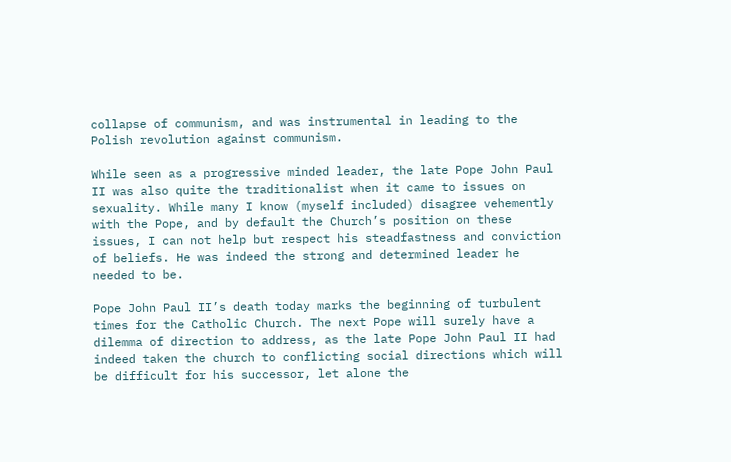collapse of communism, and was instrumental in leading to the Polish revolution against communism.

While seen as a progressive minded leader, the late Pope John Paul II was also quite the traditionalist when it came to issues on sexuality. While many I know (myself included) disagree vehemently with the Pope, and by default the Church’s position on these issues, I can not help but respect his steadfastness and conviction of beliefs. He was indeed the strong and determined leader he needed to be.

Pope John Paul II’s death today marks the beginning of turbulent times for the Catholic Church. The next Pope will surely have a dilemma of direction to address, as the late Pope John Paul II had indeed taken the church to conflicting social directions which will be difficult for his successor, let alone the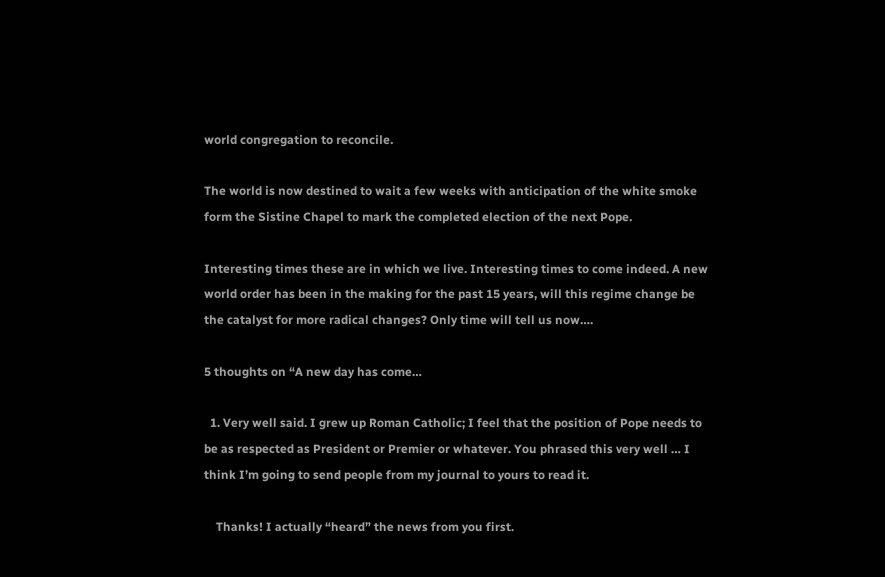world congregation to reconcile.

The world is now destined to wait a few weeks with anticipation of the white smoke form the Sistine Chapel to mark the completed election of the next Pope.

Interesting times these are in which we live. Interesting times to come indeed. A new world order has been in the making for the past 15 years, will this regime change be the catalyst for more radical changes? Only time will tell us now….

5 thoughts on “A new day has come…

  1. Very well said. I grew up Roman Catholic; I feel that the position of Pope needs to be as respected as President or Premier or whatever. You phrased this very well … I think I’m going to send people from my journal to yours to read it.

    Thanks! I actually “heard” the news from you first.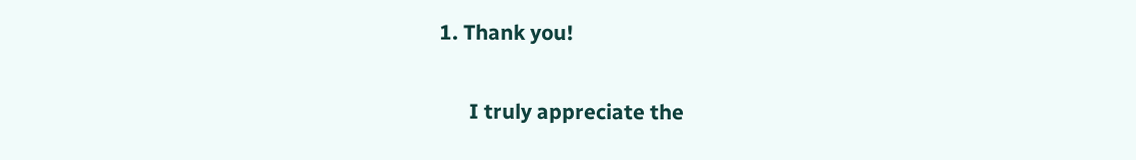1. Thank you!

      I truly appreciate the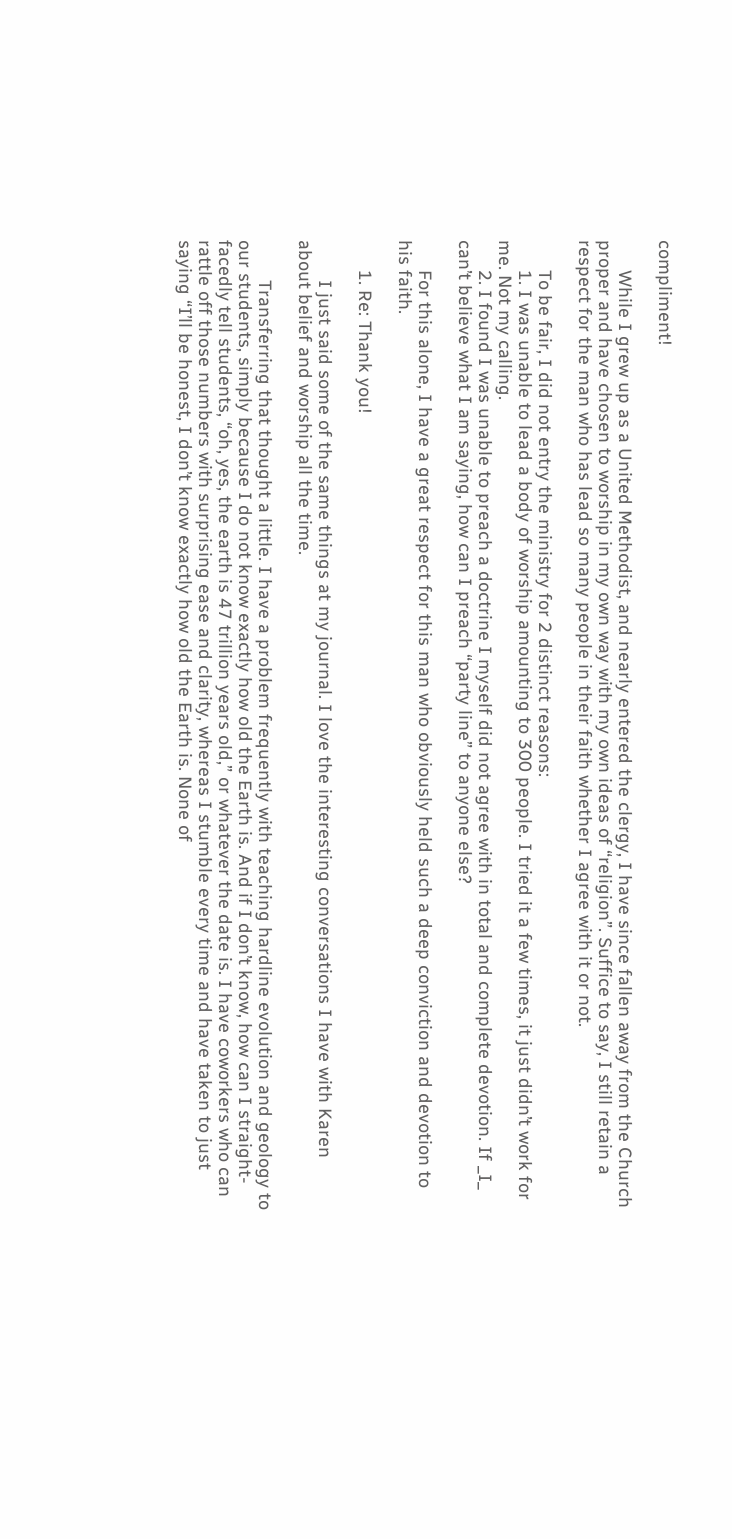compliment!

      While I grew up as a United Methodist, and nearly entered the clergy, I have since fallen away from the Church proper and have chosen to worship in my own way with my own ideas of “religion”. Suffice to say, I still retain a respect for the man who has lead so many people in their faith whether I agree with it or not.

      To be fair, I did not entry the ministry for 2 distinct reasons:
      1. I was unable to lead a body of worship amounting to 300 people. I tried it a few times, it just didn’t work for me. Not my calling.
      2. I found I was unable to preach a doctrine I myself did not agree with in total and complete devotion. If _I_ can’t believe what I am saying, how can I preach “party line” to anyone else?

      For this alone, I have a great respect for this man who obviously held such a deep conviction and devotion to his faith.

      1. Re: Thank you!

        I just said some of the same things at my journal. I love the interesting conversations I have with Karen about belief and worship all the time.

        Transferring that thought a little. I have a problem frequently with teaching hardline evolution and geology to our students, simply because I do not know exactly how old the Earth is. And if I don’t know, how can I straight-facedly tell students, “oh, yes, the earth is 47 trillion years old,” or whatever the date is. I have coworkers who can rattle off those numbers with surprising ease and clarity, whereas I stumble every time and have taken to just saying “I’ll be honest, I don’t know exactly how old the Earth is. None of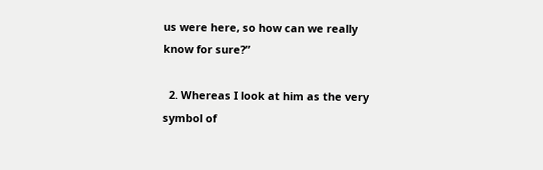us were here, so how can we really know for sure?”

  2. Whereas I look at him as the very symbol of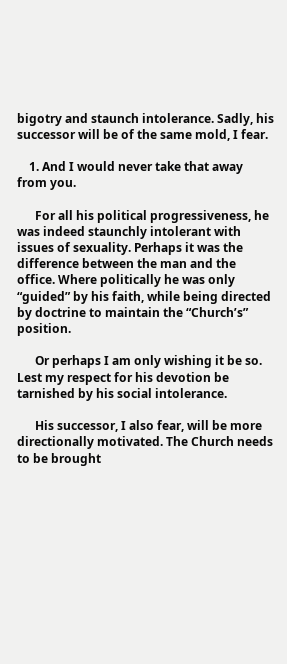bigotry and staunch intolerance. Sadly, his successor will be of the same mold, I fear.

    1. And I would never take that away from you.

      For all his political progressiveness, he was indeed staunchly intolerant with issues of sexuality. Perhaps it was the difference between the man and the office. Where politically he was only “guided” by his faith, while being directed by doctrine to maintain the “Church’s” position.

      Or perhaps I am only wishing it be so. Lest my respect for his devotion be tarnished by his social intolerance.

      His successor, I also fear, will be more directionally motivated. The Church needs to be brought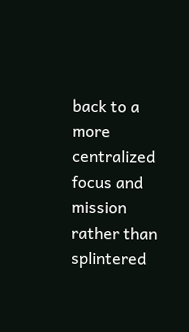back to a more centralized focus and mission rather than splintered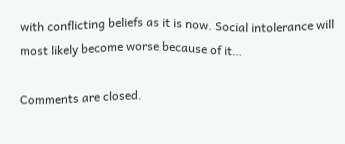with conflicting beliefs as it is now. Social intolerance will most likely become worse because of it…

Comments are closed.